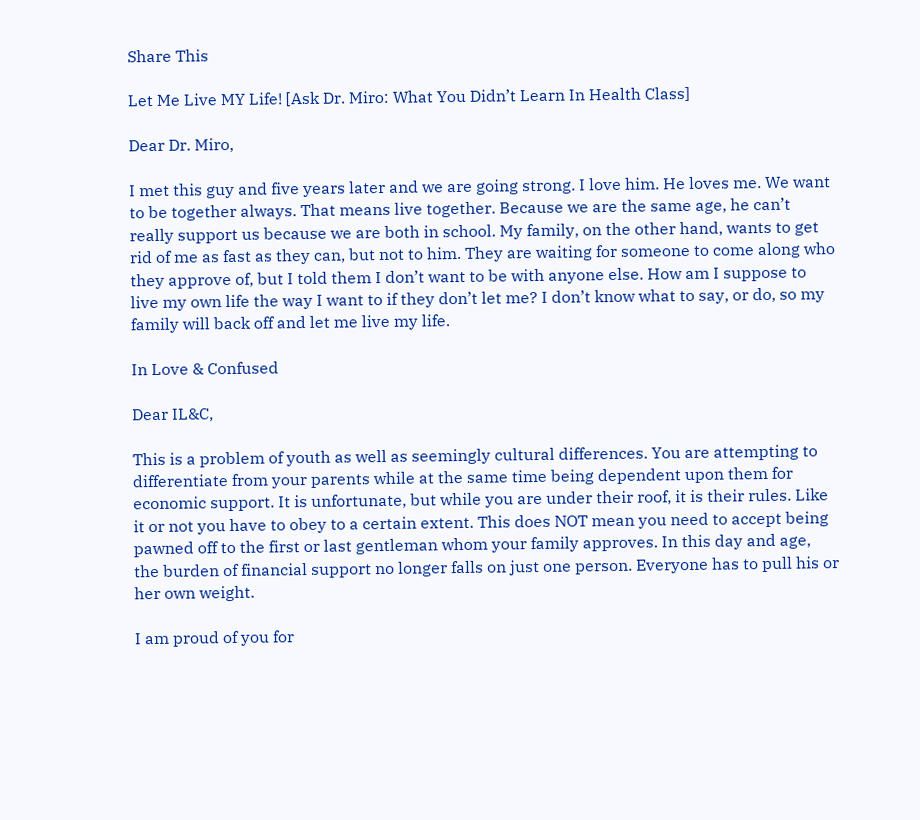Share This

Let Me Live MY Life! [Ask Dr. Miro: What You Didn’t Learn In Health Class]

Dear Dr. Miro,

I met this guy and five years later and we are going strong. I love him. He loves me. We want to be together always. That means live together. Because we are the same age, he can’t really support us because we are both in school. My family, on the other hand, wants to get rid of me as fast as they can, but not to him. They are waiting for someone to come along who they approve of, but I told them I don’t want to be with anyone else. How am I suppose to live my own life the way I want to if they don’t let me? I don’t know what to say, or do, so my family will back off and let me live my life.

In Love & Confused

Dear IL&C,

This is a problem of youth as well as seemingly cultural differences. You are attempting to differentiate from your parents while at the same time being dependent upon them for economic support. It is unfortunate, but while you are under their roof, it is their rules. Like it or not you have to obey to a certain extent. This does NOT mean you need to accept being pawned off to the first or last gentleman whom your family approves. In this day and age, the burden of financial support no longer falls on just one person. Everyone has to pull his or her own weight.

I am proud of you for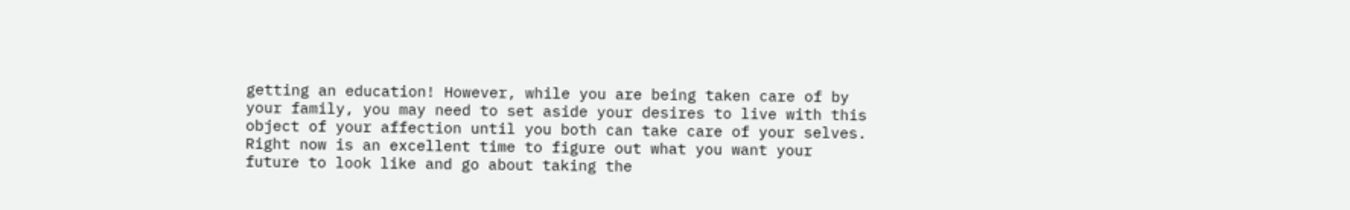getting an education! However, while you are being taken care of by your family, you may need to set aside your desires to live with this object of your affection until you both can take care of your selves. Right now is an excellent time to figure out what you want your future to look like and go about taking the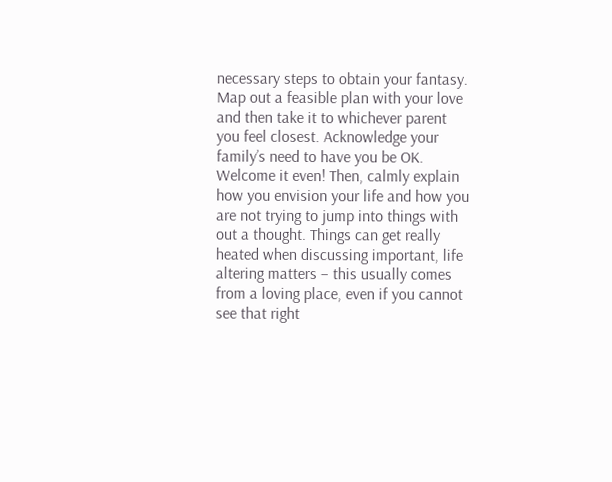necessary steps to obtain your fantasy. Map out a feasible plan with your love and then take it to whichever parent you feel closest. Acknowledge your family’s need to have you be OK. Welcome it even! Then, calmly explain how you envision your life and how you are not trying to jump into things with out a thought. Things can get really heated when discussing important, life altering matters – this usually comes from a loving place, even if you cannot see that right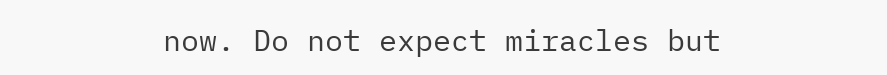now. Do not expect miracles but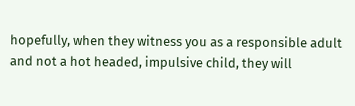hopefully, when they witness you as a responsible adult and not a hot headed, impulsive child, they will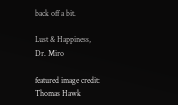back off a bit.

Lust & Happiness,
Dr. Miro

featured image credit: Thomas Hawk